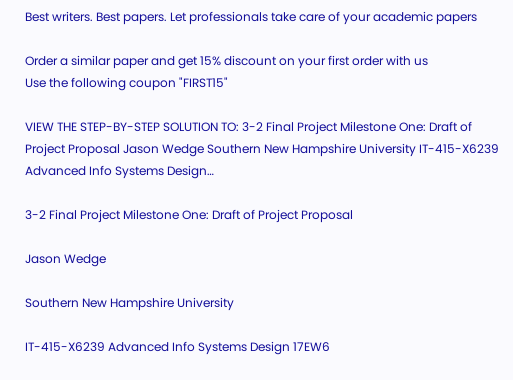Best writers. Best papers. Let professionals take care of your academic papers

Order a similar paper and get 15% discount on your first order with us
Use the following coupon "FIRST15"

VIEW THE STEP-BY-STEP SOLUTION TO: 3-2 Final Project Milestone One: Draft of Project Proposal Jason Wedge Southern New Hampshire University IT-415-X6239 Advanced Info Systems Design…

3-2 Final Project Milestone One: Draft of Project Proposal

Jason Wedge

Southern New Hampshire University

IT-415-X6239 Advanced Info Systems Design 17EW6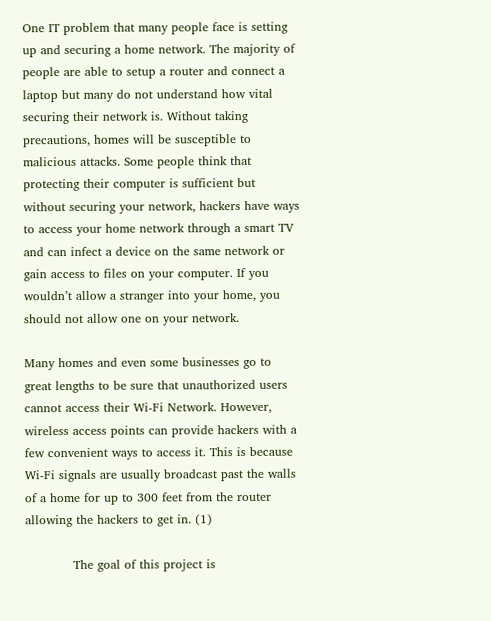One IT problem that many people face is setting up and securing a home network. The majority of people are able to setup a router and connect a laptop but many do not understand how vital securing their network is. Without taking precautions, homes will be susceptible to malicious attacks. Some people think that protecting their computer is sufficient but without securing your network, hackers have ways to access your home network through a smart TV and can infect a device on the same network or gain access to files on your computer. If you wouldn’t allow a stranger into your home, you should not allow one on your network.

Many homes and even some businesses go to great lengths to be sure that unauthorized users cannot access their Wi-Fi Network. However, wireless access points can provide hackers with a few convenient ways to access it. This is because Wi-Fi signals are usually broadcast past the walls of a home for up to 300 feet from the router allowing the hackers to get in. (1)

            The goal of this project is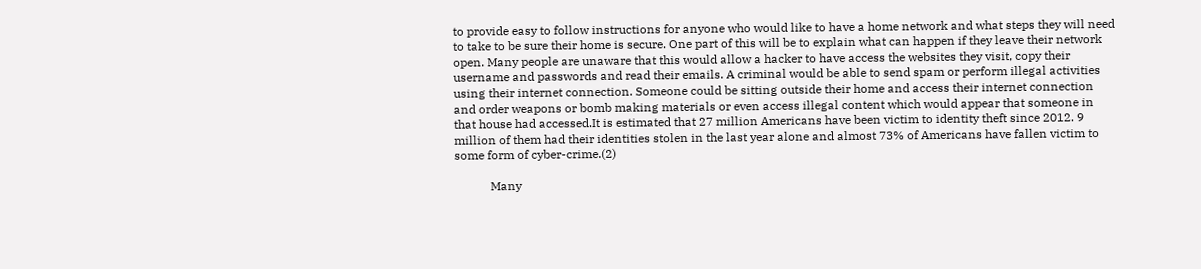to provide easy to follow instructions for anyone who would like to have a home network and what steps they will need to take to be sure their home is secure. One part of this will be to explain what can happen if they leave their network open. Many people are unaware that this would allow a hacker to have access the websites they visit, copy their username and passwords and read their emails. A criminal would be able to send spam or perform illegal activities using their internet connection. Someone could be sitting outside their home and access their internet connection and order weapons or bomb making materials or even access illegal content which would appear that someone in that house had accessed.It is estimated that 27 million Americans have been victim to identity theft since 2012. 9 million of them had their identities stolen in the last year alone and almost 73% of Americans have fallen victim to some form of cyber-crime.(2)

            Many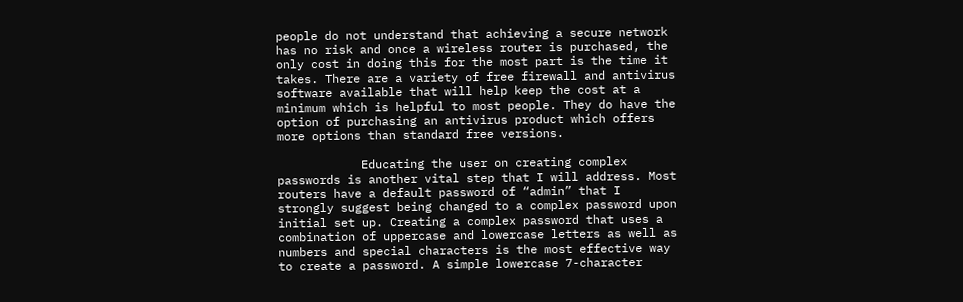people do not understand that achieving a secure network has no risk and once a wireless router is purchased, the only cost in doing this for the most part is the time it takes. There are a variety of free firewall and antivirus software available that will help keep the cost at a minimum which is helpful to most people. They do have the option of purchasing an antivirus product which offers more options than standard free versions.

            Educating the user on creating complex passwords is another vital step that I will address. Most routers have a default password of “admin” that I strongly suggest being changed to a complex password upon initial set up. Creating a complex password that uses a combination of uppercase and lowercase letters as well as numbers and special characters is the most effective way to create a password. A simple lowercase 7-character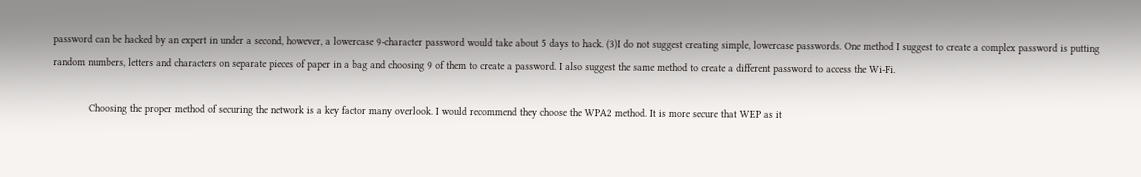password can be hacked by an expert in under a second, however, a lowercase 9-character password would take about 5 days to hack. (3)I do not suggest creating simple, lowercase passwords. One method I suggest to create a complex password is putting random numbers, letters and characters on separate pieces of paper in a bag and choosing 9 of them to create a password. I also suggest the same method to create a different password to access the Wi-Fi.

            Choosing the proper method of securing the network is a key factor many overlook. I would recommend they choose the WPA2 method. It is more secure that WEP as it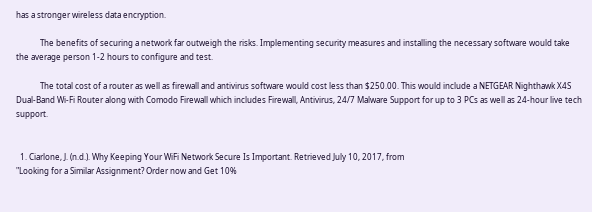has a stronger wireless data encryption.

            The benefits of securing a network far outweigh the risks. Implementing security measures and installing the necessary software would take the average person 1-2 hours to configure and test.

            The total cost of a router as well as firewall and antivirus software would cost less than $250.00. This would include a NETGEAR Nighthawk X4S Dual-Band Wi-Fi Router along with Comodo Firewall which includes Firewall, Antivirus, 24/7 Malware Support for up to 3 PCs as well as 24-hour live tech support.


  1. Ciarlone, J. (n.d.). Why Keeping Your WiFi Network Secure Is Important. Retrieved July 10, 2017, from
"Looking for a Similar Assignment? Order now and Get 10%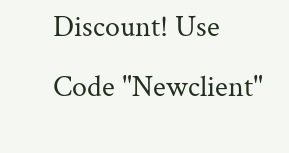Discount! Use Code "Newclient"